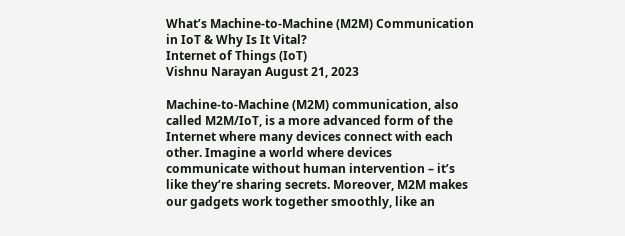What’s Machine-to-Machine (M2M) Communication in IoT & Why Is It Vital?
Internet of Things (IoT)
Vishnu Narayan August 21, 2023

Machine-to-Machine (M2M) communication, also called M2M/IoT, is a more advanced form of the Internet where many devices connect with each other. Imagine a world where devices communicate without human intervention – it’s like they’re sharing secrets. Moreover, M2M makes our gadgets work together smoothly, like an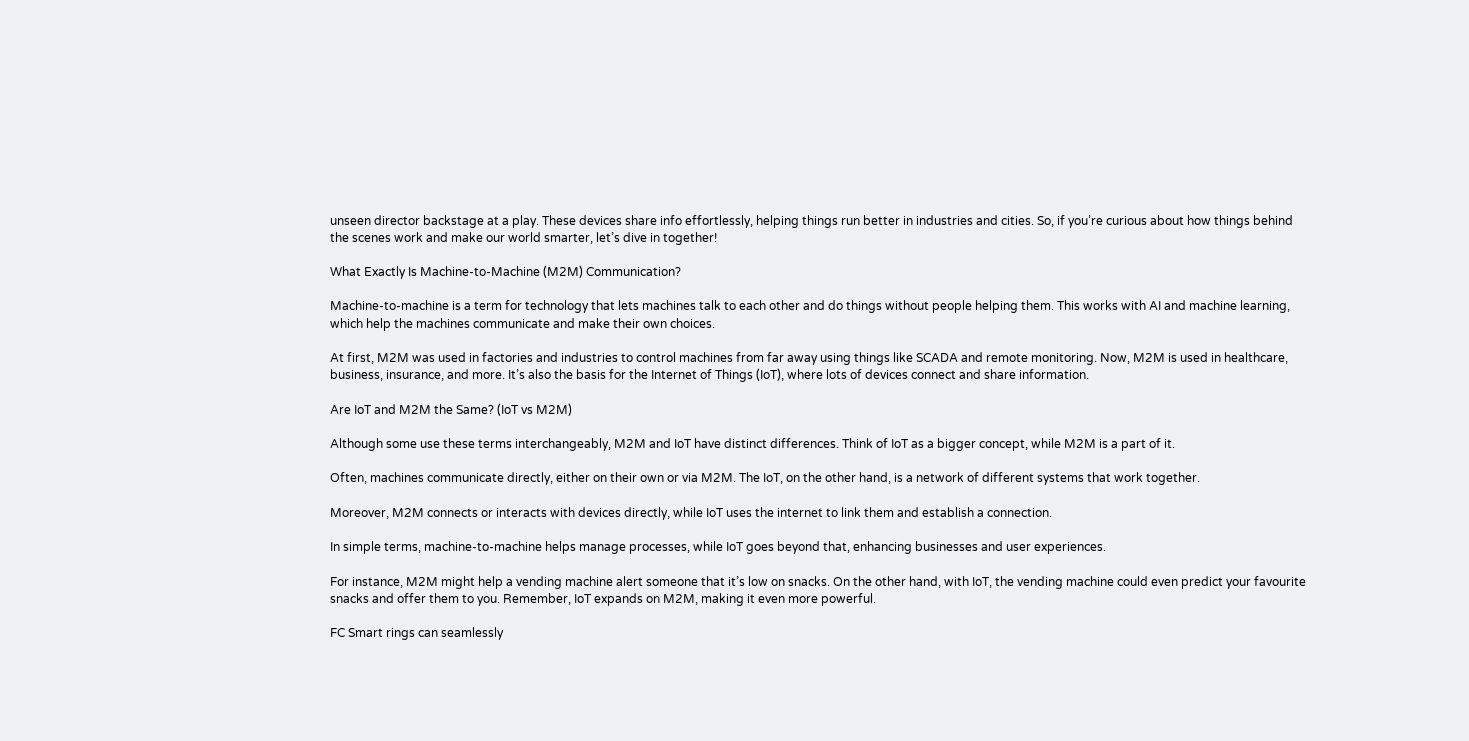unseen director backstage at a play. These devices share info effortlessly, helping things run better in industries and cities. So, if you’re curious about how things behind the scenes work and make our world smarter, let’s dive in together!

What Exactly Is Machine-to-Machine (M2M) Communication?

Machine-to-machine is a term for technology that lets machines talk to each other and do things without people helping them. This works with AI and machine learning, which help the machines communicate and make their own choices.

At first, M2M was used in factories and industries to control machines from far away using things like SCADA and remote monitoring. Now, M2M is used in healthcare, business, insurance, and more. It’s also the basis for the Internet of Things (IoT), where lots of devices connect and share information.

Are IoT and M2M the Same? (IoT vs M2M)

Although some use these terms interchangeably, M2M and IoT have distinct differences. Think of IoT as a bigger concept, while M2M is a part of it.

Often, machines communicate directly, either on their own or via M2M. The IoT, on the other hand, is a network of different systems that work together.

Moreover, M2M connects or interacts with devices directly, while IoT uses the internet to link them and establish a connection.

In simple terms, machine-to-machine helps manage processes, while IoT goes beyond that, enhancing businesses and user experiences.

For instance, M2M might help a vending machine alert someone that it’s low on snacks. On the other hand, with IoT, the vending machine could even predict your favourite snacks and offer them to you. Remember, IoT expands on M2M, making it even more powerful.

FC Smart rings can seamlessly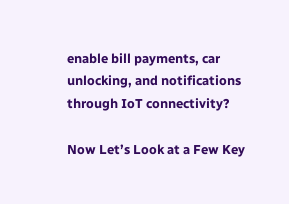enable bill payments, car unlocking, and notifications through IoT connectivity?

Now Let’s Look at a Few Key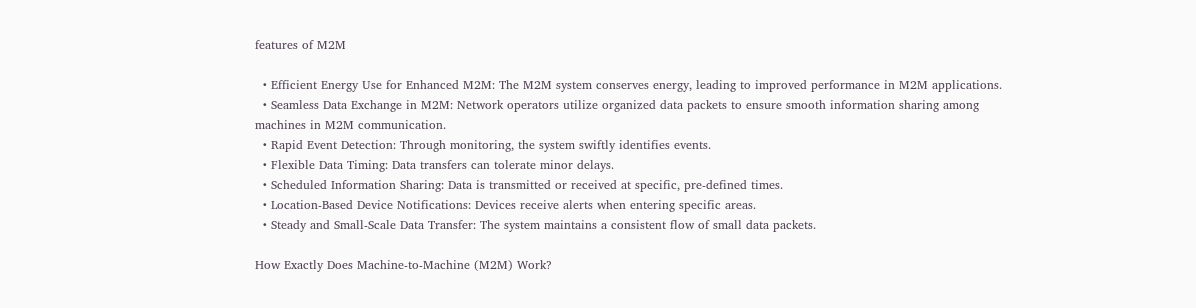features of M2M

  • Efficient Energy Use for Enhanced M2M: The M2M system conserves energy, leading to improved performance in M2M applications.
  • Seamless Data Exchange in M2M: Network operators utilize organized data packets to ensure smooth information sharing among machines in M2M communication.
  • Rapid Event Detection: Through monitoring, the system swiftly identifies events.
  • Flexible Data Timing: Data transfers can tolerate minor delays.
  • Scheduled Information Sharing: Data is transmitted or received at specific, pre-defined times.
  • Location-Based Device Notifications: Devices receive alerts when entering specific areas.
  • Steady and Small-Scale Data Transfer: The system maintains a consistent flow of small data packets.

How Exactly Does Machine-to-Machine (M2M) Work?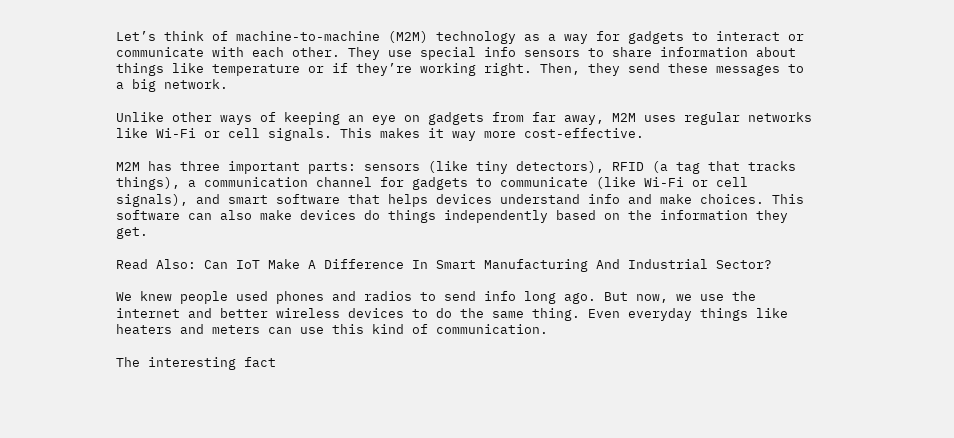Let’s think of machine-to-machine (M2M) technology as a way for gadgets to interact or communicate with each other. They use special info sensors to share information about things like temperature or if they’re working right. Then, they send these messages to a big network.

Unlike other ways of keeping an eye on gadgets from far away, M2M uses regular networks like Wi-Fi or cell signals. This makes it way more cost-effective.

M2M has three important parts: sensors (like tiny detectors), RFID (a tag that tracks things), a communication channel for gadgets to communicate (like Wi-Fi or cell signals), and smart software that helps devices understand info and make choices. This software can also make devices do things independently based on the information they get.

Read Also: Can IoT Make A Difference In Smart Manufacturing And Industrial Sector?

We knew people used phones and radios to send info long ago. But now, we use the internet and better wireless devices to do the same thing. Even everyday things like heaters and meters can use this kind of communication.

The interesting fact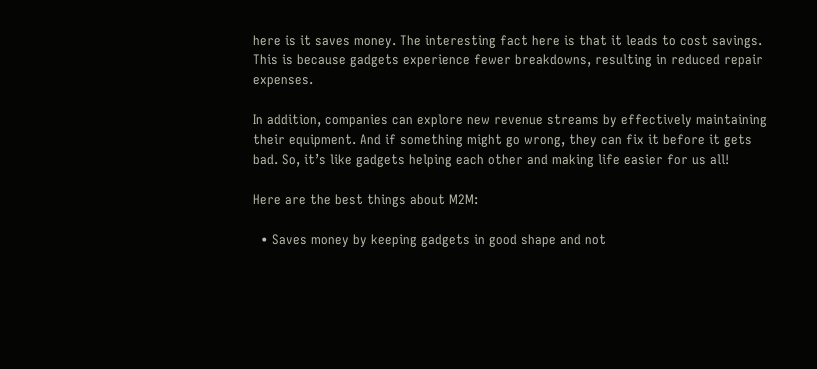here is it saves money. The interesting fact here is that it leads to cost savings. This is because gadgets experience fewer breakdowns, resulting in reduced repair expenses.

In addition, companies can explore new revenue streams by effectively maintaining their equipment. And if something might go wrong, they can fix it before it gets bad. So, it’s like gadgets helping each other and making life easier for us all!

Here are the best things about M2M:

  • Saves money by keeping gadgets in good shape and not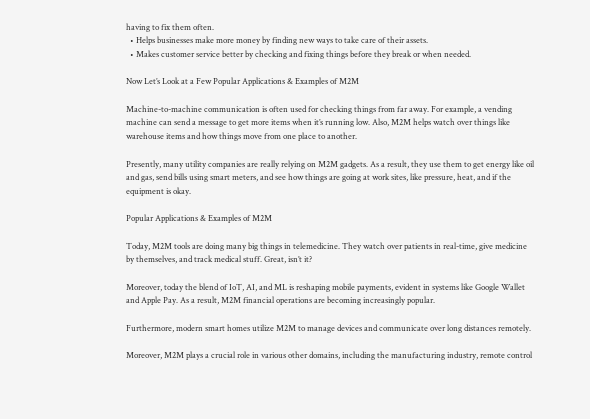having to fix them often.
  • Helps businesses make more money by finding new ways to take care of their assets.
  • Makes customer service better by checking and fixing things before they break or when needed.

Now Let’s Look at a Few Popular Applications & Examples of M2M

Machine-to-machine communication is often used for checking things from far away. For example, a vending machine can send a message to get more items when it’s running low. Also, M2M helps watch over things like warehouse items and how things move from one place to another.

Presently, many utility companies are really relying on M2M gadgets. As a result, they use them to get energy like oil and gas, send bills using smart meters, and see how things are going at work sites, like pressure, heat, and if the equipment is okay.

Popular Applications & Examples of M2M

Today, M2M tools are doing many big things in telemedicine. They watch over patients in real-time, give medicine by themselves, and track medical stuff. Great, isn’t it?

Moreover, today the blend of IoT, AI, and ML is reshaping mobile payments, evident in systems like Google Wallet and Apple Pay. As a result, M2M financial operations are becoming increasingly popular.

Furthermore, modern smart homes utilize M2M to manage devices and communicate over long distances remotely.

Moreover, M2M plays a crucial role in various other domains, including the manufacturing industry, remote control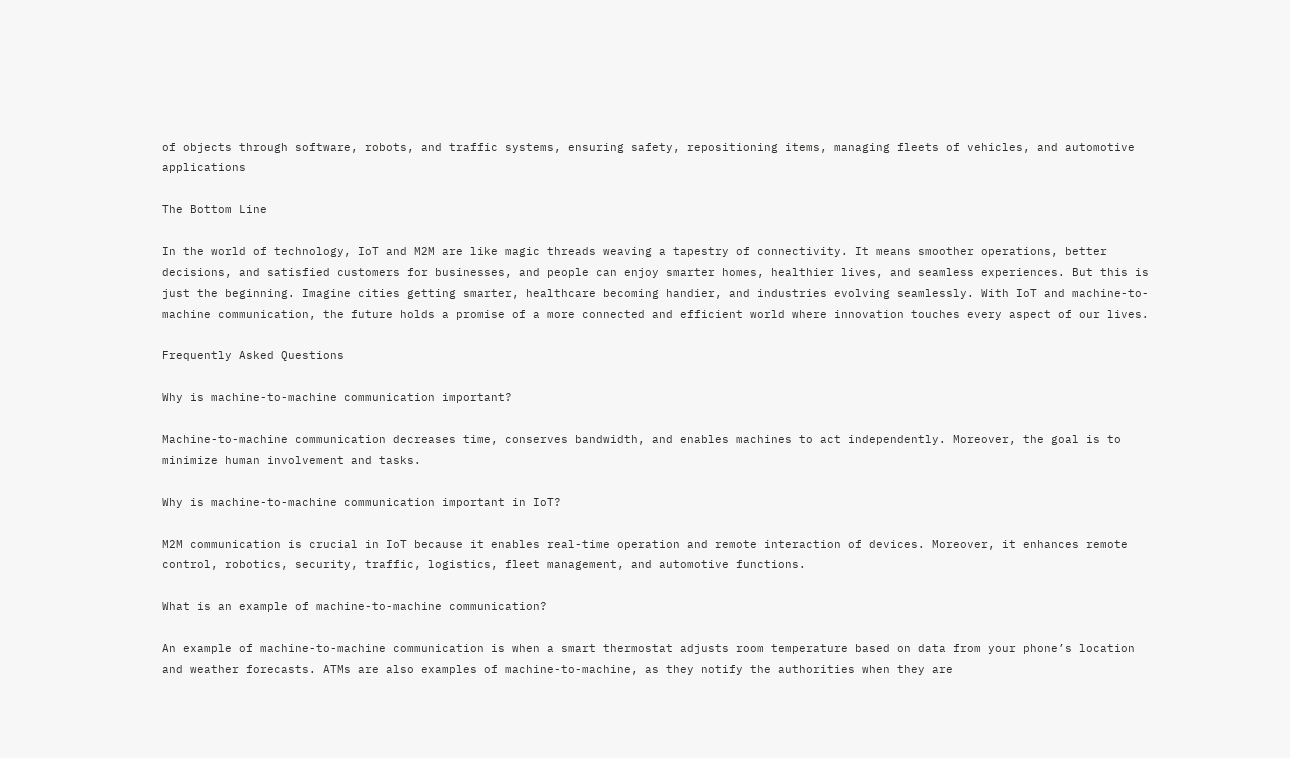of objects through software, robots, and traffic systems, ensuring safety, repositioning items, managing fleets of vehicles, and automotive applications

The Bottom Line

In the world of technology, IoT and M2M are like magic threads weaving a tapestry of connectivity. It means smoother operations, better decisions, and satisfied customers for businesses, and people can enjoy smarter homes, healthier lives, and seamless experiences. But this is just the beginning. Imagine cities getting smarter, healthcare becoming handier, and industries evolving seamlessly. With IoT and machine-to-machine communication, the future holds a promise of a more connected and efficient world where innovation touches every aspect of our lives.

Frequently Asked Questions

Why is machine-to-machine communication important?

Machine-to-machine communication decreases time, conserves bandwidth, and enables machines to act independently. Moreover, the goal is to minimize human involvement and tasks.

Why is machine-to-machine communication important in IoT?

M2M communication is crucial in IoT because it enables real-time operation and remote interaction of devices. Moreover, it enhances remote control, robotics, security, traffic, logistics, fleet management, and automotive functions.

What is an example of machine-to-machine communication?

An example of machine-to-machine communication is when a smart thermostat adjusts room temperature based on data from your phone’s location and weather forecasts. ATMs are also examples of machine-to-machine, as they notify the authorities when they are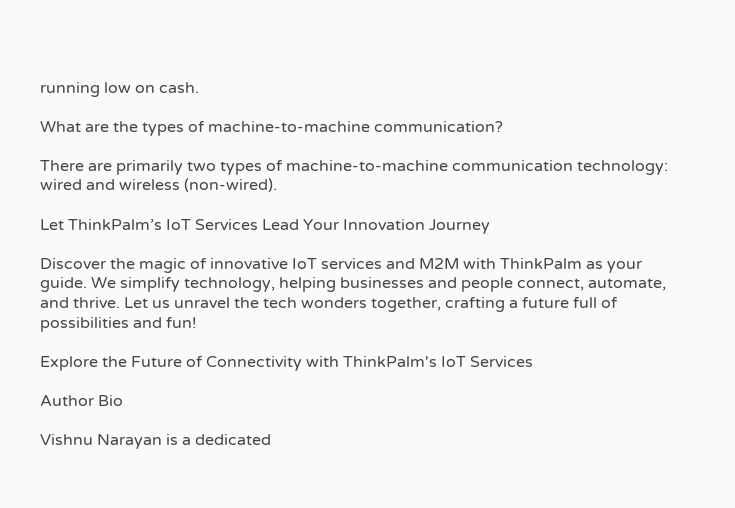running low on cash.

What are the types of machine-to-machine communication?

There are primarily two types of machine-to-machine communication technology: wired and wireless (non-wired).

Let ThinkPalm’s IoT Services Lead Your Innovation Journey

Discover the magic of innovative IoT services and M2M with ThinkPalm as your guide. We simplify technology, helping businesses and people connect, automate, and thrive. Let us unravel the tech wonders together, crafting a future full of possibilities and fun!

Explore the Future of Connectivity with ThinkPalm's IoT Services

Author Bio

Vishnu Narayan is a dedicated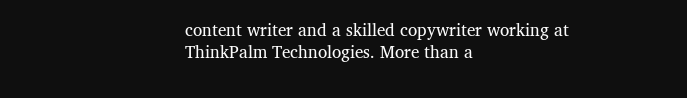content writer and a skilled copywriter working at ThinkPalm Technologies. More than a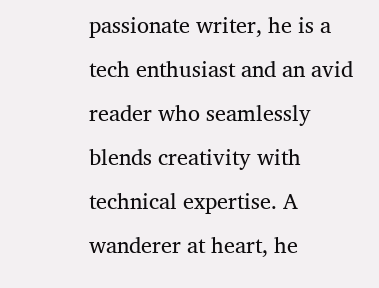passionate writer, he is a tech enthusiast and an avid reader who seamlessly blends creativity with technical expertise. A wanderer at heart, he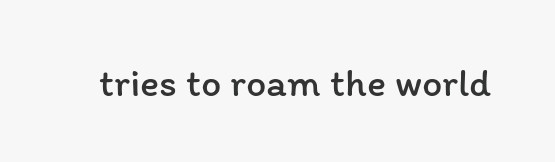tries to roam the world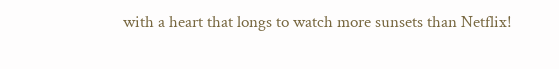with a heart that longs to watch more sunsets than Netflix!